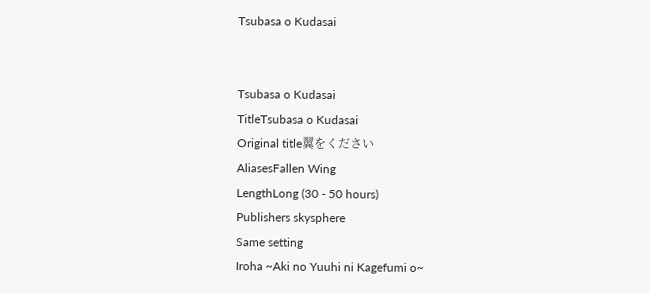Tsubasa o Kudasai


Tsubasa o Kudasai
TitleTsubasa o Kudasai
Original title翼をください
AliasesFallen Wing
LengthLong (30 - 50 hours)
Publishers skysphere
Same setting
Iroha ~Aki no Yuuhi ni Kagefumi o~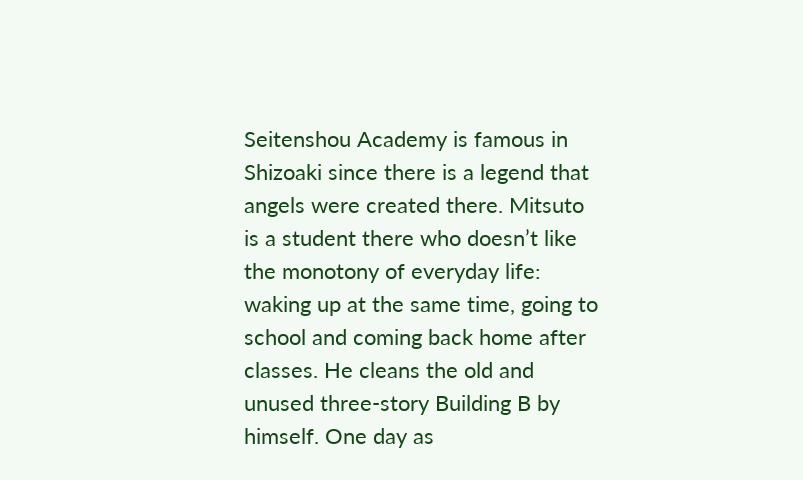Seitenshou Academy is famous in Shizoaki since there is a legend that angels were created there. Mitsuto is a student there who doesn’t like the monotony of everyday life: waking up at the same time, going to school and coming back home after classes. He cleans the old and unused three-story Building B by himself. One day as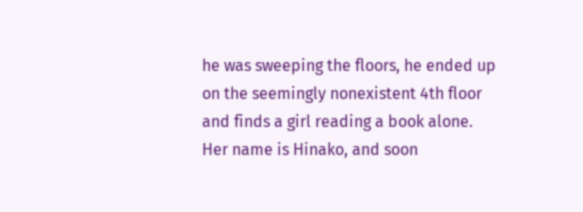he was sweeping the floors, he ended up on the seemingly nonexistent 4th floor and finds a girl reading a book alone. Her name is Hinako, and soon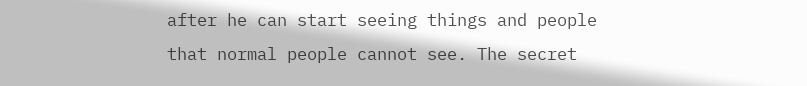after he can start seeing things and people that normal people cannot see. The secret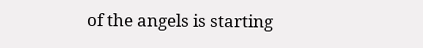of the angels is starting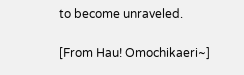to become unraveled.

[From Hau! Omochikaeri~]